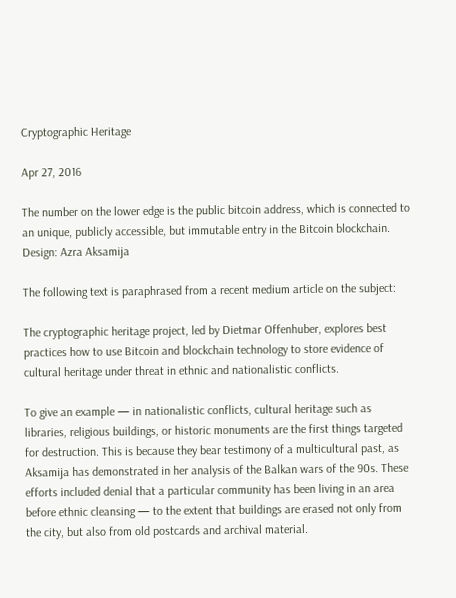Cryptographic Heritage

Apr 27, 2016

The number on the lower edge is the public bitcoin address, which is connected to an unique, publicly accessible, but immutable entry in the Bitcoin blockchain. Design: Azra Aksamija

The following text is paraphrased from a recent medium article on the subject:

The cryptographic heritage project, led by Dietmar Offenhuber, explores best practices how to use Bitcoin and blockchain technology to store evidence of cultural heritage under threat in ethnic and nationalistic conflicts.

To give an example — in nationalistic conflicts, cultural heritage such as libraries, religious buildings, or historic monuments are the first things targeted for destruction. This is because they bear testimony of a multicultural past, as Aksamija has demonstrated in her analysis of the Balkan wars of the 90s. These efforts included denial that a particular community has been living in an area before ethnic cleansing — to the extent that buildings are erased not only from the city, but also from old postcards and archival material.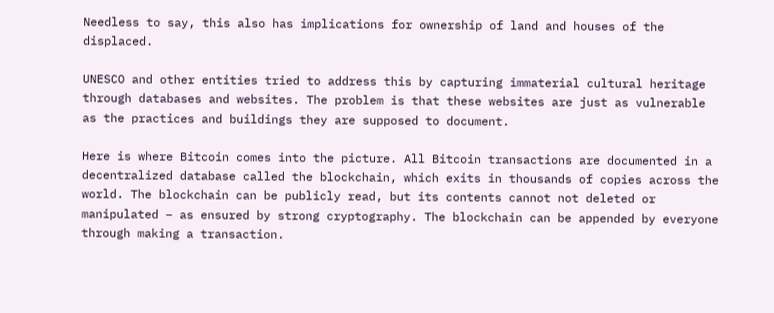Needless to say, this also has implications for ownership of land and houses of the displaced.

UNESCO and other entities tried to address this by capturing immaterial cultural heritage through databases and websites. The problem is that these websites are just as vulnerable as the practices and buildings they are supposed to document.

Here is where Bitcoin comes into the picture. All Bitcoin transactions are documented in a decentralized database called the blockchain, which exits in thousands of copies across the world. The blockchain can be publicly read, but its contents cannot not deleted or manipulated – as ensured by strong cryptography. The blockchain can be appended by everyone through making a transaction.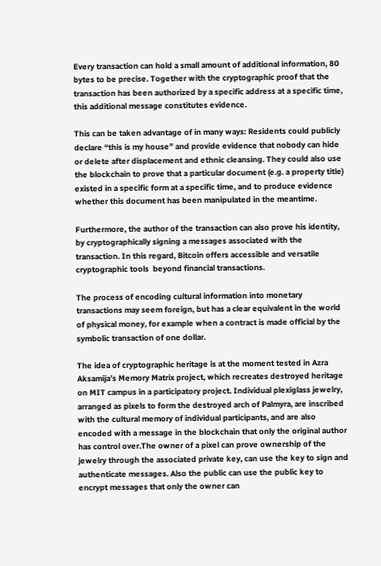Every transaction can hold a small amount of additional information, 80 bytes to be precise. Together with the cryptographic proof that the transaction has been authorized by a specific address at a specific time, this additional message constitutes evidence.

This can be taken advantage of in many ways: Residents could publicly declare “this is my house” and provide evidence that nobody can hide or delete after displacement and ethnic cleansing. They could also use the blockchain to prove that a particular document (e.g. a property title) existed in a specific form at a specific time, and to produce evidence whether this document has been manipulated in the meantime.

Furthermore, the author of the transaction can also prove his identity, by cryptographically signing a messages associated with the transaction. In this regard, Bitcoin offers accessible and versatile cryptographic tools  beyond financial transactions.

The process of encoding cultural information into monetary transactions may seem foreign, but has a clear equivalent in the world of physical money, for example when a contract is made official by the symbolic transaction of one dollar.

The idea of cryptographic heritage is at the moment tested in Azra Aksamija’s Memory Matrix project, which recreates destroyed heritage on MIT campus in a participatory project. Individual plexiglass jewelry, arranged as pixels to form the destroyed arch of Palmyra, are inscribed with the cultural memory of individual participants, and are also encoded with a message in the blockchain that only the original author has control over.The owner of a pixel can prove ownership of the jewelry through the associated private key, can use the key to sign and authenticate messages. Also the public can use the public key to encrypt messages that only the owner can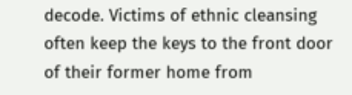decode. Victims of ethnic cleansing often keep the keys to the front door of their former home from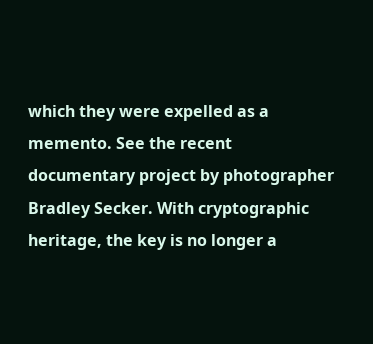which they were expelled as a memento. See the recent documentary project by photographer Bradley Secker. With cryptographic heritage, the key is no longer a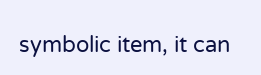symbolic item, it can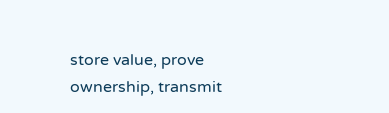store value, prove ownership, transmit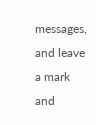messages, and leave a mark and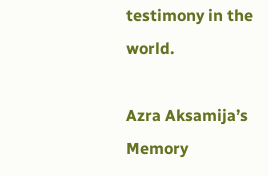testimony in the world.

Azra Aksamija’s Memory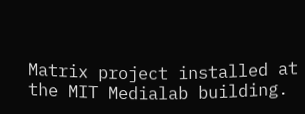Matrix project installed at the MIT Medialab building.